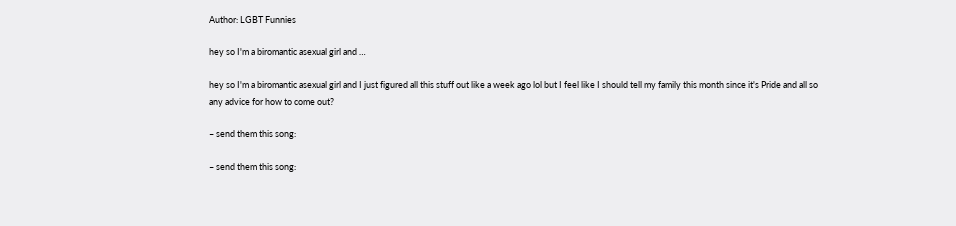Author: LGBT Funnies

hey so I'm a biromantic asexual girl and …

hey so I'm a biromantic asexual girl and I just figured all this stuff out like a week ago lol but I feel like I should tell my family this month since it's Pride and all so any advice for how to come out?

– send them this song:

– send them this song: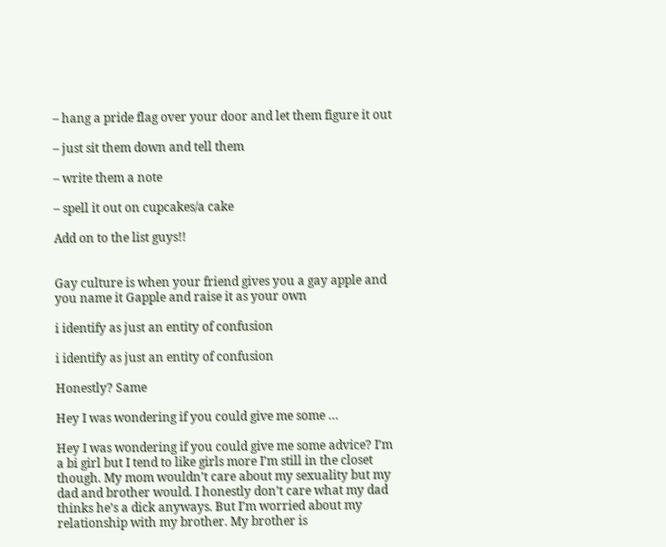– hang a pride flag over your door and let them figure it out

– just sit them down and tell them

– write them a note

– spell it out on cupcakes/a cake

Add on to the list guys!!


Gay culture is when your friend gives you a gay apple and you name it Gapple and raise it as your own

i identify as just an entity of confusion

i identify as just an entity of confusion

Honestly? Same

Hey I was wondering if you could give me some …

Hey I was wondering if you could give me some advice? I’m a bi girl but I tend to like girls more I’m still in the closet though. My mom wouldn’t care about my sexuality but my dad and brother would. I honestly don’t care what my dad thinks he’s a dick anyways. But I’m worried about my relationship with my brother. My brother is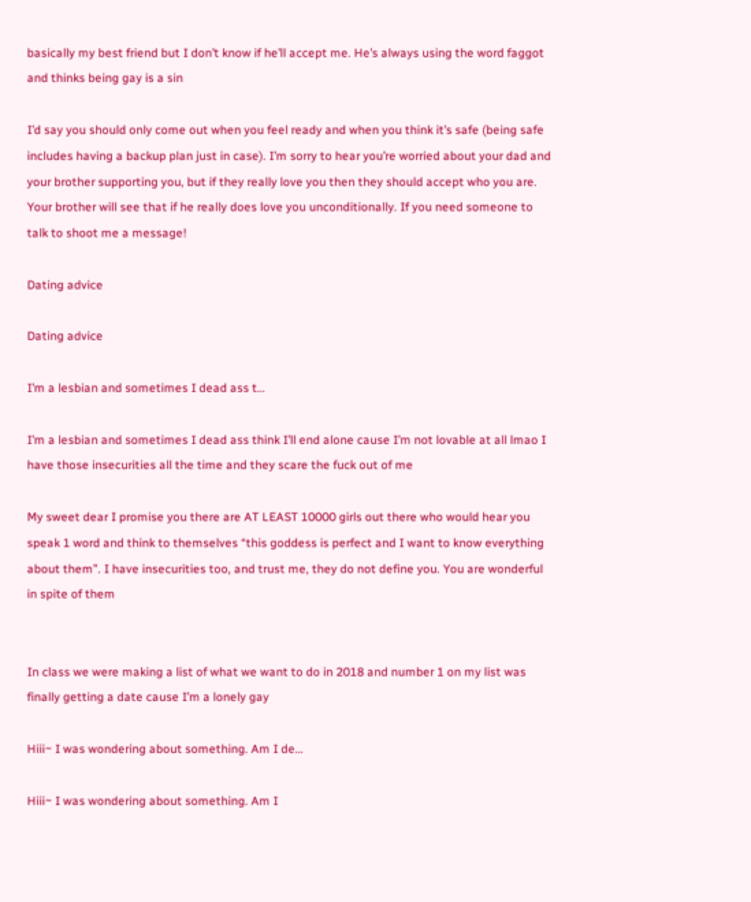basically my best friend but I don’t know if he’ll accept me. He’s always using the word faggot and thinks being gay is a sin

I’d say you should only come out when you feel ready and when you think it’s safe (being safe includes having a backup plan just in case). I’m sorry to hear you’re worried about your dad and your brother supporting you, but if they really love you then they should accept who you are. Your brother will see that if he really does love you unconditionally. If you need someone to talk to shoot me a message!

Dating advice

Dating advice

I’m a lesbian and sometimes I dead ass t…

I’m a lesbian and sometimes I dead ass think I’ll end alone cause I’m not lovable at all lmao I have those insecurities all the time and they scare the fuck out of me

My sweet dear I promise you there are AT LEAST 10000 girls out there who would hear you speak 1 word and think to themselves “this goddess is perfect and I want to know everything about them”. I have insecurities too, and trust me, they do not define you. You are wonderful in spite of them


In class we were making a list of what we want to do in 2018 and number 1 on my list was finally getting a date cause I’m a lonely gay

Hiii~ I was wondering about something. Am I de…

Hiii~ I was wondering about something. Am I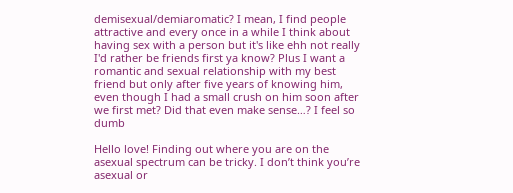demisexual/demiaromatic? I mean, I find people attractive and every once in a while I think about having sex with a person but it's like ehh not really I'd rather be friends first ya know? Plus I want a romantic and sexual relationship with my best friend but only after five years of knowing him, even though I had a small crush on him soon after we first met? Did that even make sense…? I feel so dumb

Hello love! Finding out where you are on the asexual spectrum can be tricky. I don’t think you’re asexual or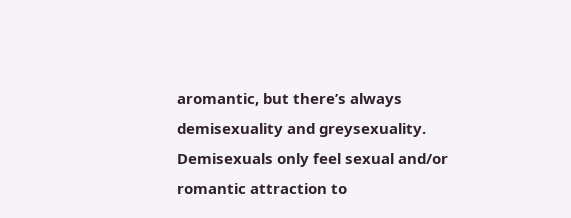aromantic, but there’s always demisexuality and greysexuality.
Demisexuals only feel sexual and/or romantic attraction to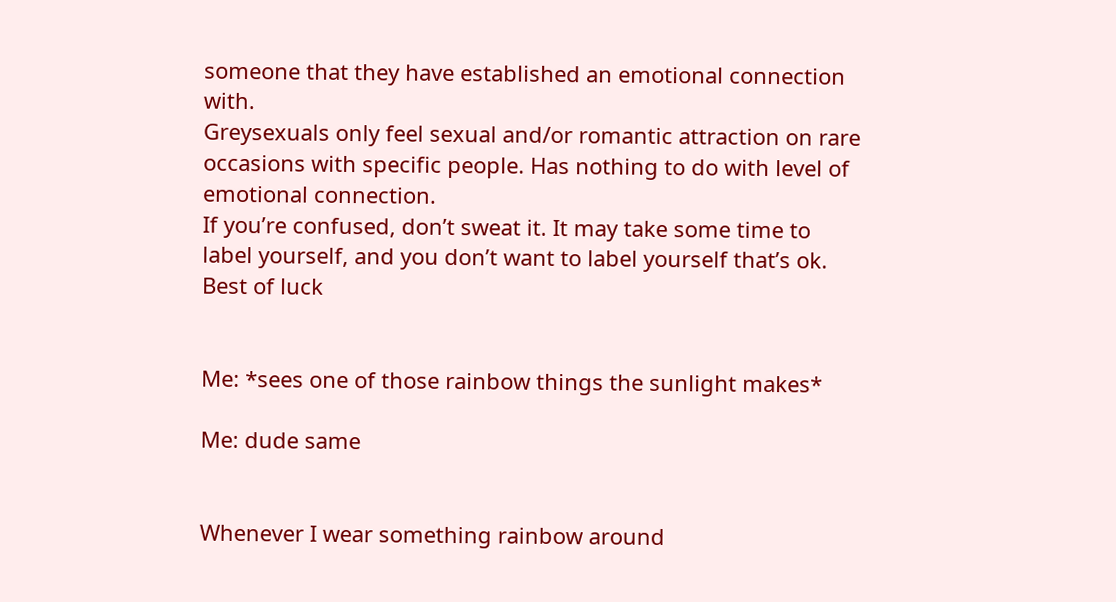someone that they have established an emotional connection with.
Greysexuals only feel sexual and/or romantic attraction on rare occasions with specific people. Has nothing to do with level of emotional connection.
If you’re confused, don’t sweat it. It may take some time to label yourself, and you don’t want to label yourself that’s ok. Best of luck


Me: *sees one of those rainbow things the sunlight makes*

Me: dude same


Whenever I wear something rainbow around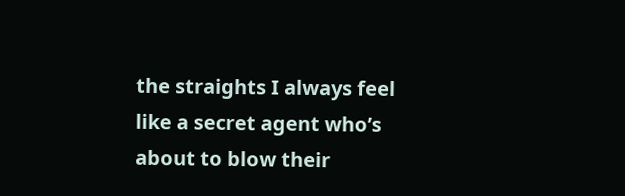the straights I always feel like a secret agent who’s about to blow their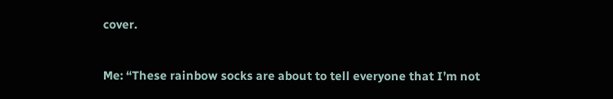cover.

Me: “These rainbow socks are about to tell everyone that I’m not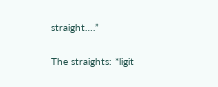straight….”

The straights: *ligit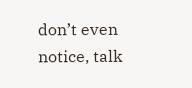don’t even notice, talk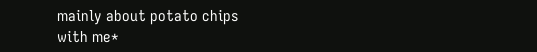mainly about potato chips with me*